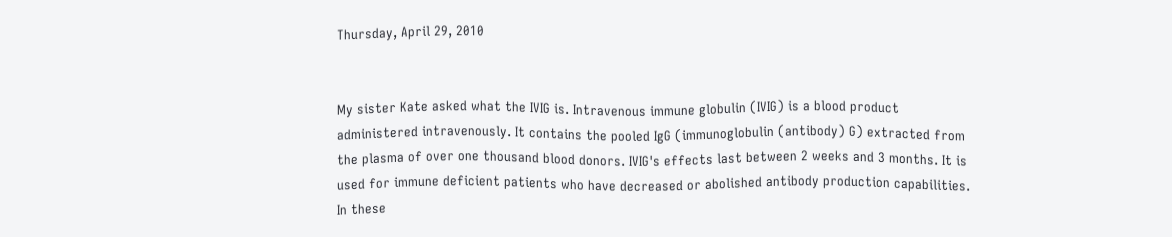Thursday, April 29, 2010


My sister Kate asked what the IVIG is. Intravenous immune globulin (IVIG) is a blood product administered intravenously. It contains the pooled IgG (immunoglobulin (antibody) G) extracted from the plasma of over one thousand blood donors. IVIG's effects last between 2 weeks and 3 months. It is used for immune deficient patients who have decreased or abolished antibody production capabilities. In these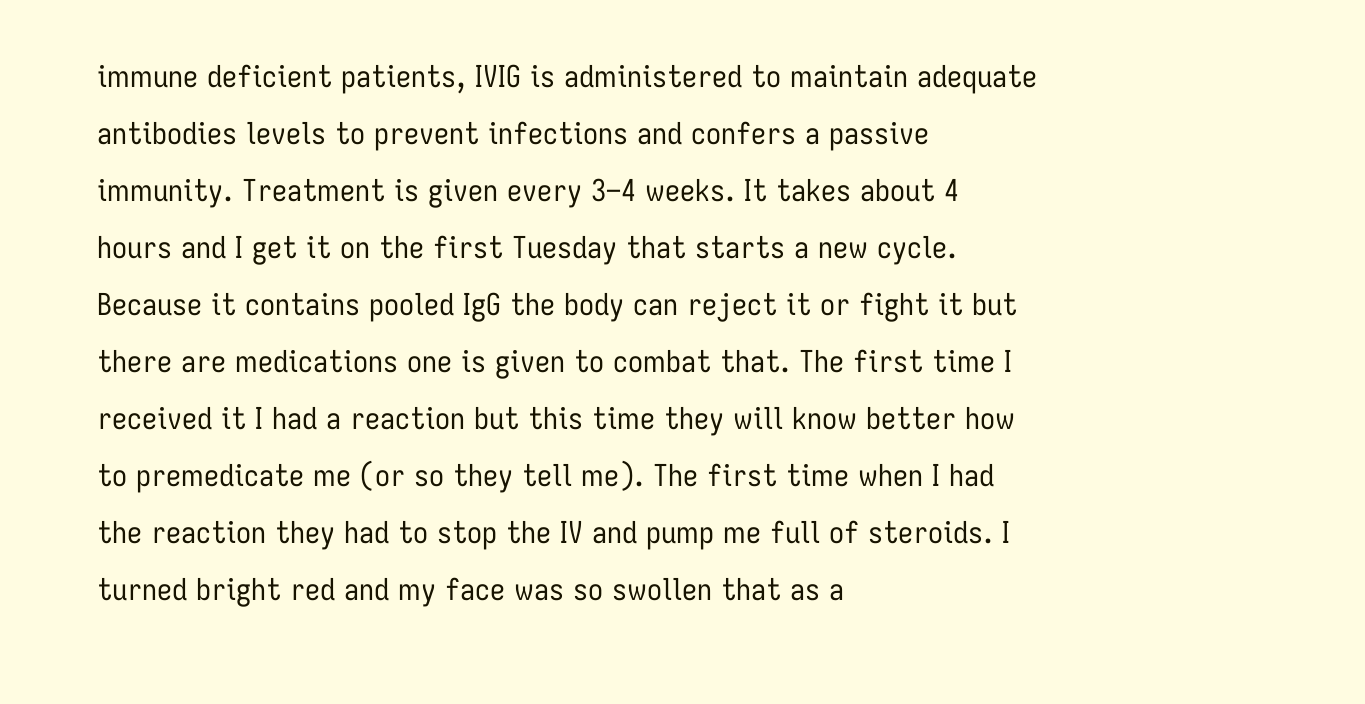immune deficient patients, IVIG is administered to maintain adequate antibodies levels to prevent infections and confers a passive immunity. Treatment is given every 3–4 weeks. It takes about 4 hours and I get it on the first Tuesday that starts a new cycle. Because it contains pooled IgG the body can reject it or fight it but there are medications one is given to combat that. The first time I received it I had a reaction but this time they will know better how to premedicate me (or so they tell me). The first time when I had the reaction they had to stop the IV and pump me full of steroids. I turned bright red and my face was so swollen that as a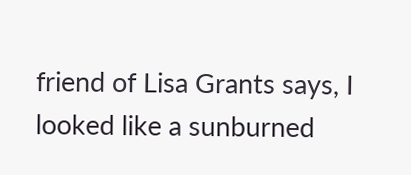friend of Lisa Grants says, I looked like a sunburned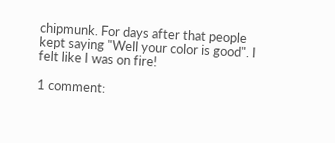chipmunk. For days after that people kept saying "Well your color is good". I felt like I was on fire!

1 comment: